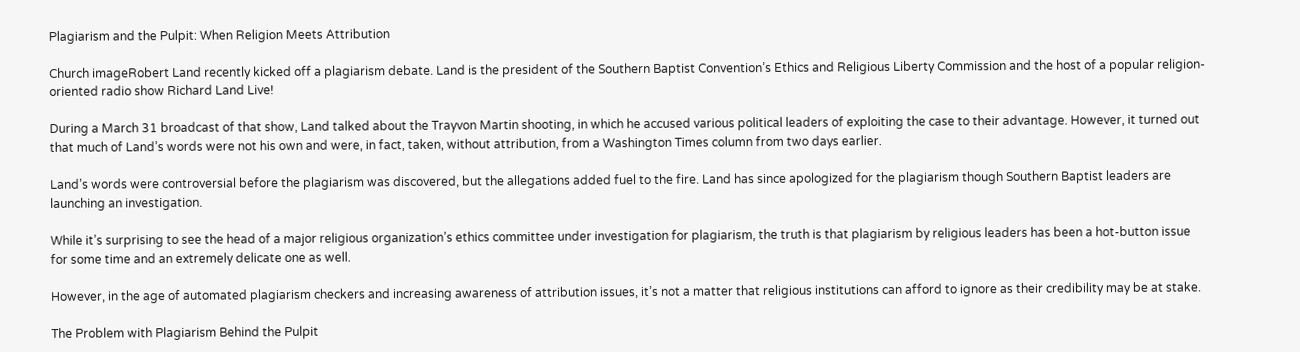Plagiarism and the Pulpit: When Religion Meets Attribution

Church imageRobert Land recently kicked off a plagiarism debate. Land is the president of the Southern Baptist Convention’s Ethics and Religious Liberty Commission and the host of a popular religion-oriented radio show Richard Land Live!

During a March 31 broadcast of that show, Land talked about the Trayvon Martin shooting, in which he accused various political leaders of exploiting the case to their advantage. However, it turned out that much of Land’s words were not his own and were, in fact, taken, without attribution, from a Washington Times column from two days earlier.

Land’s words were controversial before the plagiarism was discovered, but the allegations added fuel to the fire. Land has since apologized for the plagiarism though Southern Baptist leaders are launching an investigation.

While it’s surprising to see the head of a major religious organization’s ethics committee under investigation for plagiarism, the truth is that plagiarism by religious leaders has been a hot-button issue for some time and an extremely delicate one as well.

However, in the age of automated plagiarism checkers and increasing awareness of attribution issues, it’s not a matter that religious institutions can afford to ignore as their credibility may be at stake.

The Problem with Plagiarism Behind the Pulpit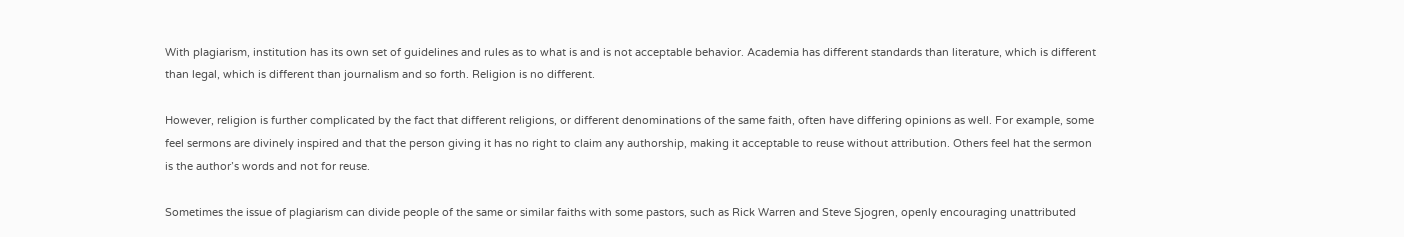With plagiarism, institution has its own set of guidelines and rules as to what is and is not acceptable behavior. Academia has different standards than literature, which is different than legal, which is different than journalism and so forth. Religion is no different.

However, religion is further complicated by the fact that different religions, or different denominations of the same faith, often have differing opinions as well. For example, some feel sermons are divinely inspired and that the person giving it has no right to claim any authorship, making it acceptable to reuse without attribution. Others feel hat the sermon is the author’s words and not for reuse.

Sometimes the issue of plagiarism can divide people of the same or similar faiths with some pastors, such as Rick Warren and Steve Sjogren, openly encouraging unattributed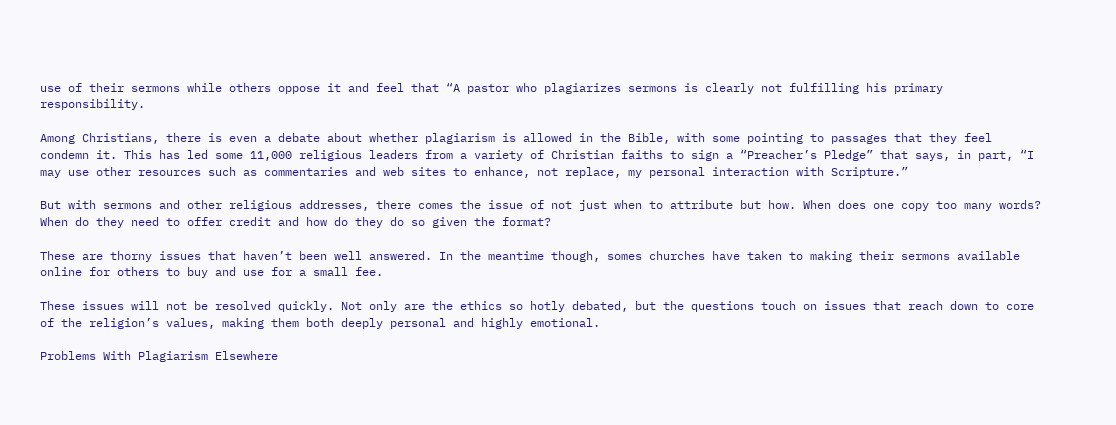use of their sermons while others oppose it and feel that “A pastor who plagiarizes sermons is clearly not fulfilling his primary responsibility.

Among Christians, there is even a debate about whether plagiarism is allowed in the Bible, with some pointing to passages that they feel condemn it. This has led some 11,000 religious leaders from a variety of Christian faiths to sign a “Preacher’s Pledge” that says, in part, “I may use other resources such as commentaries and web sites to enhance, not replace, my personal interaction with Scripture.”

But with sermons and other religious addresses, there comes the issue of not just when to attribute but how. When does one copy too many words? When do they need to offer credit and how do they do so given the format?

These are thorny issues that haven’t been well answered. In the meantime though, somes churches have taken to making their sermons available online for others to buy and use for a small fee.

These issues will not be resolved quickly. Not only are the ethics so hotly debated, but the questions touch on issues that reach down to core of the religion’s values, making them both deeply personal and highly emotional.

Problems With Plagiarism Elsewhere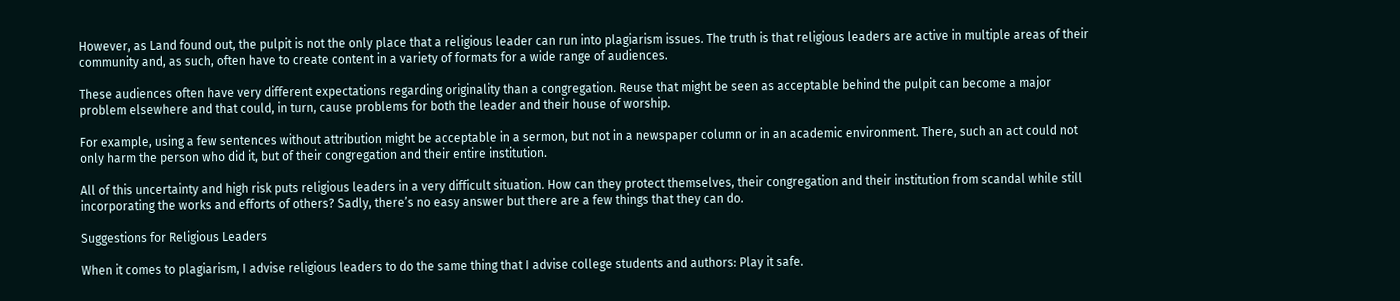However, as Land found out, the pulpit is not the only place that a religious leader can run into plagiarism issues. The truth is that religious leaders are active in multiple areas of their community and, as such, often have to create content in a variety of formats for a wide range of audiences.

These audiences often have very different expectations regarding originality than a congregation. Reuse that might be seen as acceptable behind the pulpit can become a major problem elsewhere and that could, in turn, cause problems for both the leader and their house of worship.

For example, using a few sentences without attribution might be acceptable in a sermon, but not in a newspaper column or in an academic environment. There, such an act could not only harm the person who did it, but of their congregation and their entire institution.

All of this uncertainty and high risk puts religious leaders in a very difficult situation. How can they protect themselves, their congregation and their institution from scandal while still incorporating the works and efforts of others? Sadly, there’s no easy answer but there are a few things that they can do.

Suggestions for Religious Leaders

When it comes to plagiarism, I advise religious leaders to do the same thing that I advise college students and authors: Play it safe.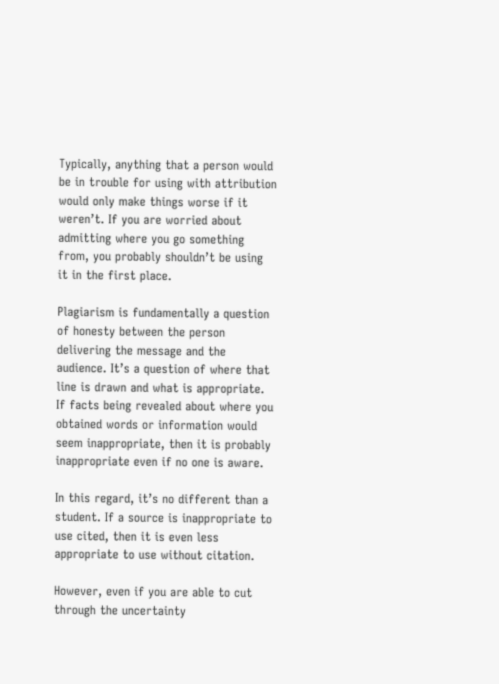Typically, anything that a person would be in trouble for using with attribution would only make things worse if it weren’t. If you are worried about admitting where you go something from, you probably shouldn’t be using it in the first place.

Plagiarism is fundamentally a question of honesty between the person delivering the message and the audience. It’s a question of where that line is drawn and what is appropriate. If facts being revealed about where you obtained words or information would seem inappropriate, then it is probably inappropriate even if no one is aware.

In this regard, it’s no different than a student. If a source is inappropriate to use cited, then it is even less appropriate to use without citation.

However, even if you are able to cut through the uncertainty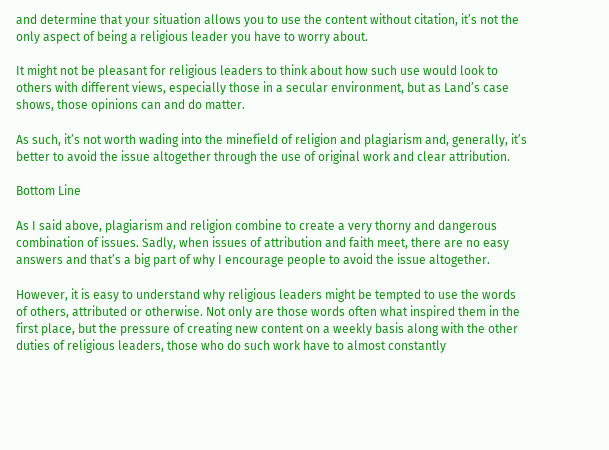and determine that your situation allows you to use the content without citation, it’s not the only aspect of being a religious leader you have to worry about.

It might not be pleasant for religious leaders to think about how such use would look to others with different views, especially those in a secular environment, but as Land’s case shows, those opinions can and do matter.

As such, it’s not worth wading into the minefield of religion and plagiarism and, generally, it’s better to avoid the issue altogether through the use of original work and clear attribution.

Bottom Line

As I said above, plagiarism and religion combine to create a very thorny and dangerous combination of issues. Sadly, when issues of attribution and faith meet, there are no easy answers and that’s a big part of why I encourage people to avoid the issue altogether.

However, it is easy to understand why religious leaders might be tempted to use the words of others, attributed or otherwise. Not only are those words often what inspired them in the first place, but the pressure of creating new content on a weekly basis along with the other duties of religious leaders, those who do such work have to almost constantly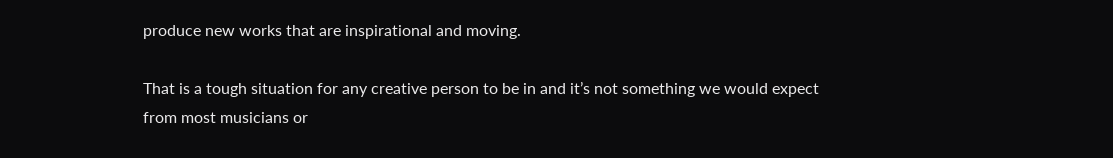produce new works that are inspirational and moving.

That is a tough situation for any creative person to be in and it’s not something we would expect from most musicians or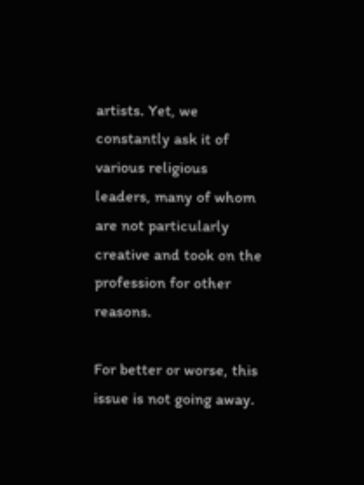artists. Yet, we constantly ask it of various religious leaders, many of whom are not particularly creative and took on the profession for other reasons.

For better or worse, this issue is not going away.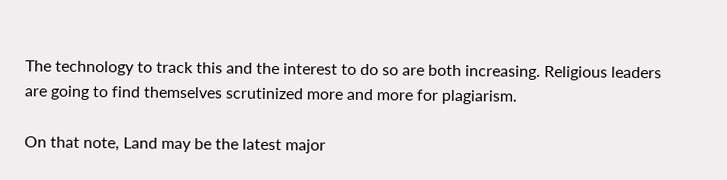The technology to track this and the interest to do so are both increasing. Religious leaders are going to find themselves scrutinized more and more for plagiarism.

On that note, Land may be the latest major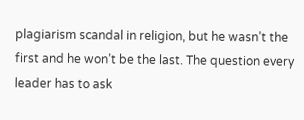plagiarism scandal in religion, but he wasn’t the first and he won’t be the last. The question every leader has to ask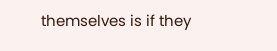themselves is if they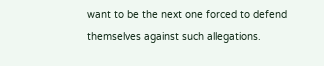want to be the next one forced to defend themselves against such allegations.